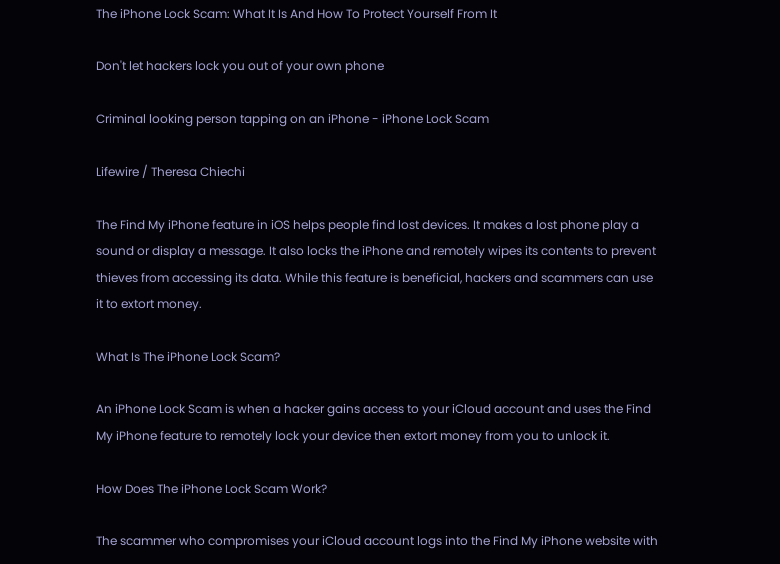The iPhone Lock Scam: What It Is And How To Protect Yourself From It

Don't let hackers lock you out of your own phone

Criminal looking person tapping on an iPhone - iPhone Lock Scam

Lifewire / Theresa Chiechi

The Find My iPhone feature in iOS helps people find lost devices. It makes a lost phone play a sound or display a message. It also locks the iPhone and remotely wipes its contents to prevent thieves from accessing its data. While this feature is beneficial, hackers and scammers can use it to extort money.

What Is The iPhone Lock Scam?

An iPhone Lock Scam is when a hacker gains access to your iCloud account and uses the Find My iPhone feature to remotely lock your device then extort money from you to unlock it.

How Does The iPhone Lock Scam Work?

The scammer who compromises your iCloud account logs into the Find My iPhone website with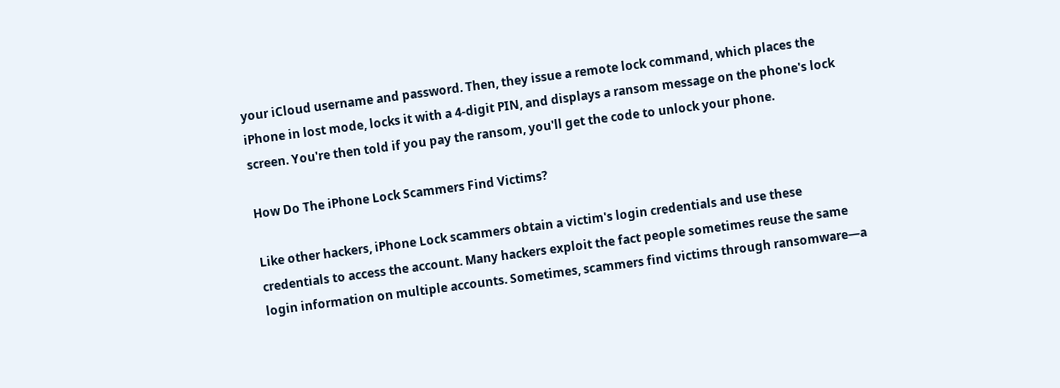your iCloud username and password. Then, they issue a remote lock command, which places the iPhone in lost mode, locks it with a 4-digit PIN, and displays a ransom message on the phone's lock screen. You're then told if you pay the ransom, you'll get the code to unlock your phone.

How Do The iPhone Lock Scammers Find Victims?

Like other hackers, iPhone Lock scammers obtain a victim's login credentials and use these credentials to access the account. Many hackers exploit the fact people sometimes reuse the same login information on multiple accounts. Sometimes, scammers find victims through ransomware—a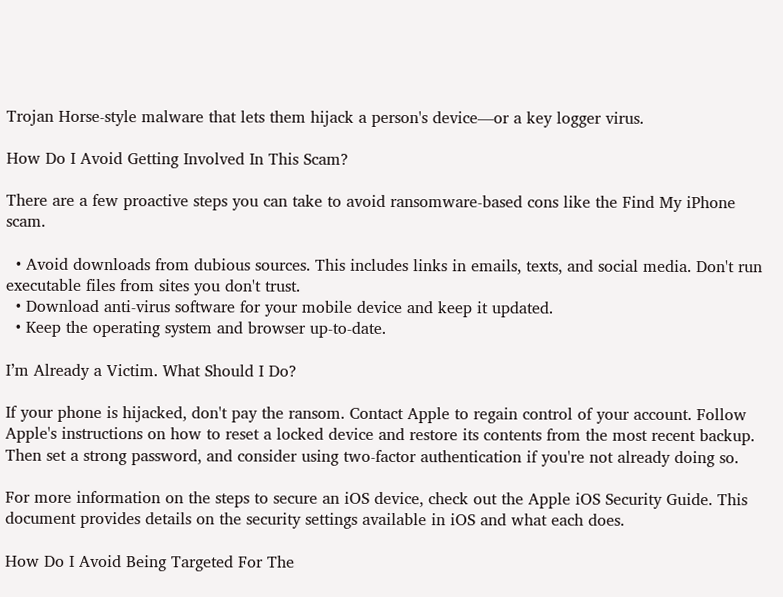Trojan Horse-style malware that lets them hijack a person's device—or a key logger virus.

How Do I Avoid Getting Involved In This Scam?

There are a few proactive steps you can take to avoid ransomware-based cons like the Find My iPhone scam.

  • Avoid downloads from dubious sources. This includes links in emails, texts, and social media. Don't run executable files from sites you don't trust.
  • Download anti-virus software for your mobile device and keep it updated.
  • Keep the operating system and browser up-to-date.

I’m Already a Victim. What Should I Do?

If your phone is hijacked, don't pay the ransom. Contact Apple to regain control of your account. Follow Apple's instructions on how to reset a locked device and restore its contents from the most recent backup. Then set a strong password, and consider using two-factor authentication if you're not already doing so.

For more information on the steps to secure an iOS device, check out the Apple iOS Security Guide. This document provides details on the security settings available in iOS and what each does.

How Do I Avoid Being Targeted For The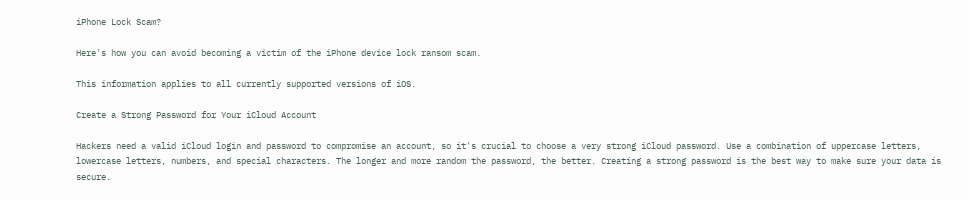iPhone Lock Scam?

Here's how you can avoid becoming a victim of the iPhone device lock ransom scam.

This information applies to all currently supported versions of iOS.

Create a Strong Password for Your iCloud Account

Hackers need a valid iCloud login and password to compromise an account, so it's crucial to choose a very strong iCloud password. Use a combination of uppercase letters, lowercase letters, numbers, and special characters. The longer and more random the password, the better. Creating a strong password is the best way to make sure your data is secure.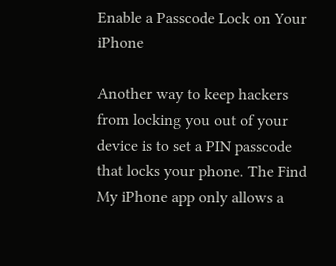Enable a Passcode Lock on Your iPhone

Another way to keep hackers from locking you out of your device is to set a PIN passcode that locks your phone. The Find My iPhone app only allows a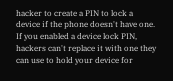hacker to create a PIN to lock a device if the phone doesn't have one. If you enabled a device lock PIN, hackers can't replace it with one they can use to hold your device for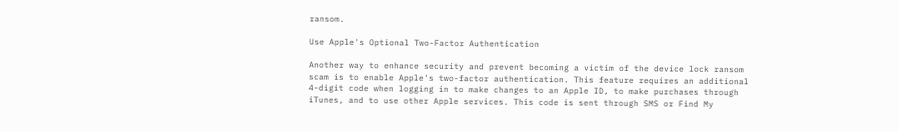ransom.

Use Apple's Optional Two-Factor Authentication

Another way to enhance security and prevent becoming a victim of the device lock ransom scam is to enable Apple's two-factor authentication. This feature requires an additional 4-digit code when logging in to make changes to an Apple ID, to make purchases through iTunes, and to use other Apple services. This code is sent through SMS or Find My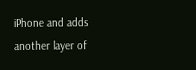iPhone and adds another layer of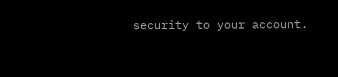security to your account.